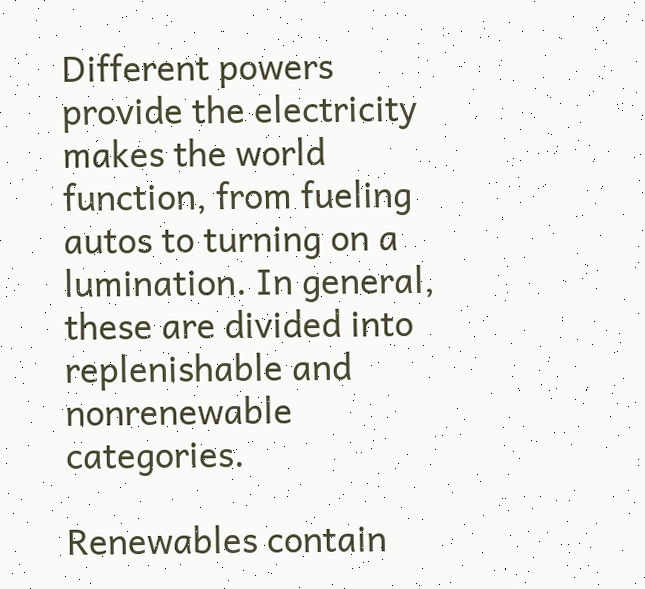Different powers provide the electricity makes the world function, from fueling autos to turning on a lumination. In general, these are divided into replenishable and nonrenewable categories.

Renewables contain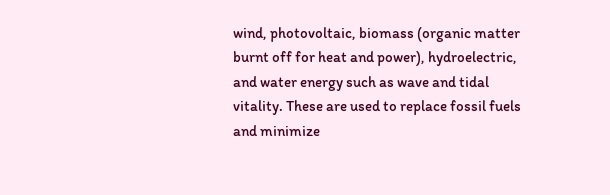wind, photovoltaic, biomass (organic matter burnt off for heat and power), hydroelectric, and water energy such as wave and tidal vitality. These are used to replace fossil fuels and minimize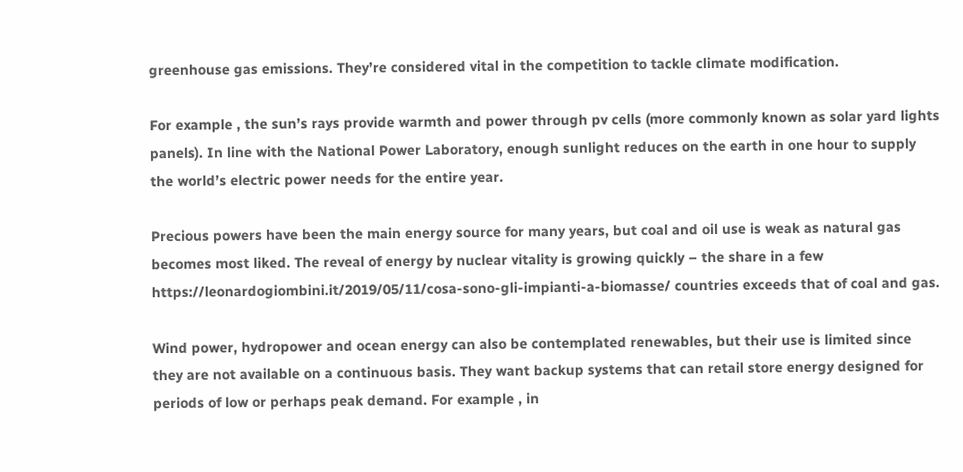greenhouse gas emissions. They’re considered vital in the competition to tackle climate modification.

For example , the sun’s rays provide warmth and power through pv cells (more commonly known as solar yard lights panels). In line with the National Power Laboratory, enough sunlight reduces on the earth in one hour to supply the world’s electric power needs for the entire year.

Precious powers have been the main energy source for many years, but coal and oil use is weak as natural gas becomes most liked. The reveal of energy by nuclear vitality is growing quickly – the share in a few https://leonardogiombini.it/2019/05/11/cosa-sono-gli-impianti-a-biomasse/ countries exceeds that of coal and gas.

Wind power, hydropower and ocean energy can also be contemplated renewables, but their use is limited since they are not available on a continuous basis. They want backup systems that can retail store energy designed for periods of low or perhaps peak demand. For example , in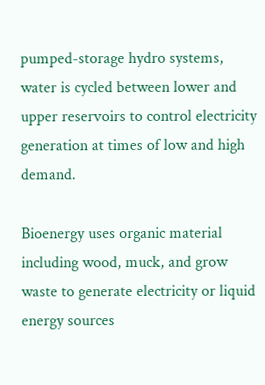pumped-storage hydro systems, water is cycled between lower and upper reservoirs to control electricity generation at times of low and high demand.

Bioenergy uses organic material including wood, muck, and grow waste to generate electricity or liquid energy sources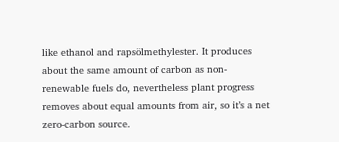like ethanol and rapsölmethylester. It produces about the same amount of carbon as non-renewable fuels do, nevertheless plant progress removes about equal amounts from air, so it’s a net zero-carbon source.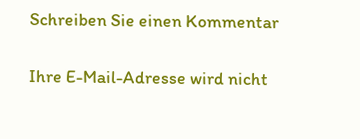Schreiben Sie einen Kommentar

Ihre E-Mail-Adresse wird nicht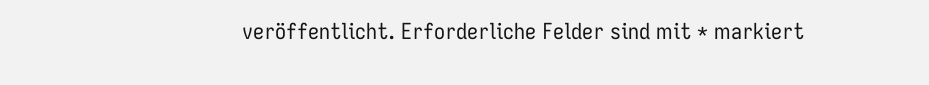veröffentlicht. Erforderliche Felder sind mit * markiert